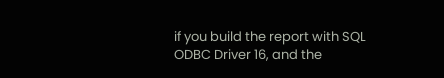if you build the report with SQL ODBC Driver 16, and the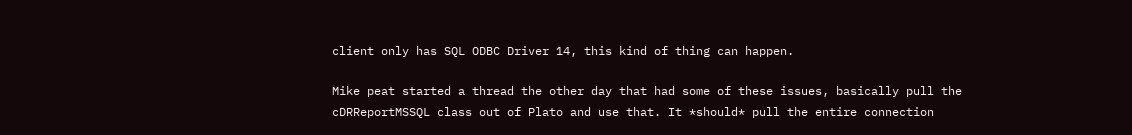client only has SQL ODBC Driver 14, this kind of thing can happen.

Mike peat started a thread the other day that had some of these issues, basically pull the cDRReportMSSQL class out of Plato and use that. It *should* pull the entire connection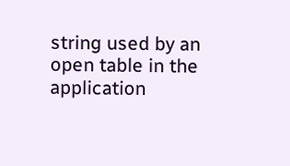string used by an open table in the application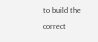to build the correct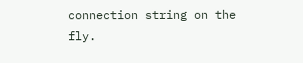connection string on the fly.